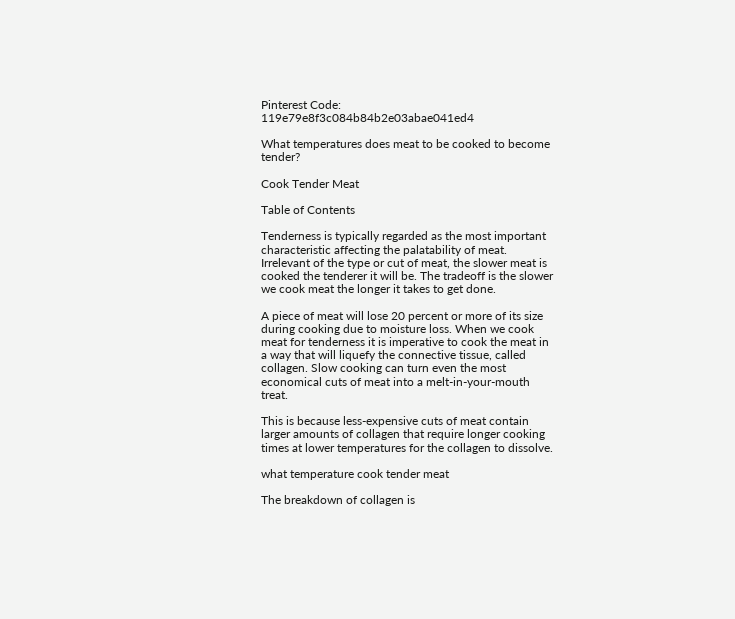Pinterest Code: 119e79e8f3c084b84b2e03abae041ed4

What temperatures does meat to be cooked to become tender?

Cook Tender Meat

Table of Contents

Tenderness is typically regarded as the most important characteristic affecting the palatability of meat. Irrelevant of the type or cut of meat, the slower meat is cooked the tenderer it will be. The tradeoff is the slower we cook meat the longer it takes to get done.

A piece of meat will lose 20 percent or more of its size during cooking due to moisture loss. When we cook meat for tenderness it is imperative to cook the meat in a way that will liquefy the connective tissue, called collagen. Slow cooking can turn even the most economical cuts of meat into a melt-in-your-mouth treat.

This is because less-expensive cuts of meat contain larger amounts of collagen that require longer cooking times at lower temperatures for the collagen to dissolve.

what temperature cook tender meat

The breakdown of collagen is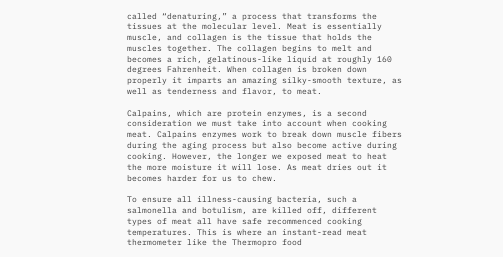called “denaturing,” a process that transforms the tissues at the molecular level. Meat is essentially muscle, and collagen is the tissue that holds the muscles together. The collagen begins to melt and becomes a rich, gelatinous-like liquid at roughly 160 degrees Fahrenheit. When collagen is broken down properly it imparts an amazing silky-smooth texture, as well as tenderness and flavor, to meat.

Calpains, which are protein enzymes, is a second consideration we must take into account when cooking meat. Calpains enzymes work to break down muscle fibers during the aging process but also become active during cooking. However, the longer we exposed meat to heat the more moisture it will lose. As meat dries out it becomes harder for us to chew.

To ensure all illness-causing bacteria, such a salmonella and botulism, are killed off, different types of meat all have safe recommenced cooking temperatures. This is where an instant-read meat thermometer like the Thermopro food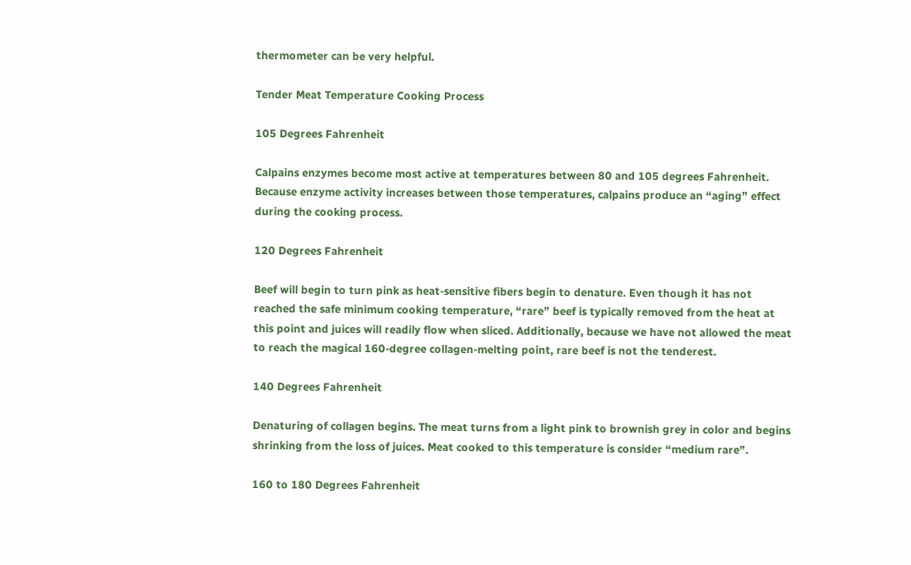thermometer can be very helpful.

Tender Meat Temperature Cooking Process

105 Degrees Fahrenheit

Calpains enzymes become most active at temperatures between 80 and 105 degrees Fahrenheit. Because enzyme activity increases between those temperatures, calpains produce an “aging” effect during the cooking process.

120 Degrees Fahrenheit

Beef will begin to turn pink as heat-sensitive fibers begin to denature. Even though it has not reached the safe minimum cooking temperature, “rare” beef is typically removed from the heat at this point and juices will readily flow when sliced. Additionally, because we have not allowed the meat to reach the magical 160-degree collagen-melting point, rare beef is not the tenderest.

140 Degrees Fahrenheit

Denaturing of collagen begins. The meat turns from a light pink to brownish grey in color and begins shrinking from the loss of juices. Meat cooked to this temperature is consider “medium rare”.

160 to 180 Degrees Fahrenheit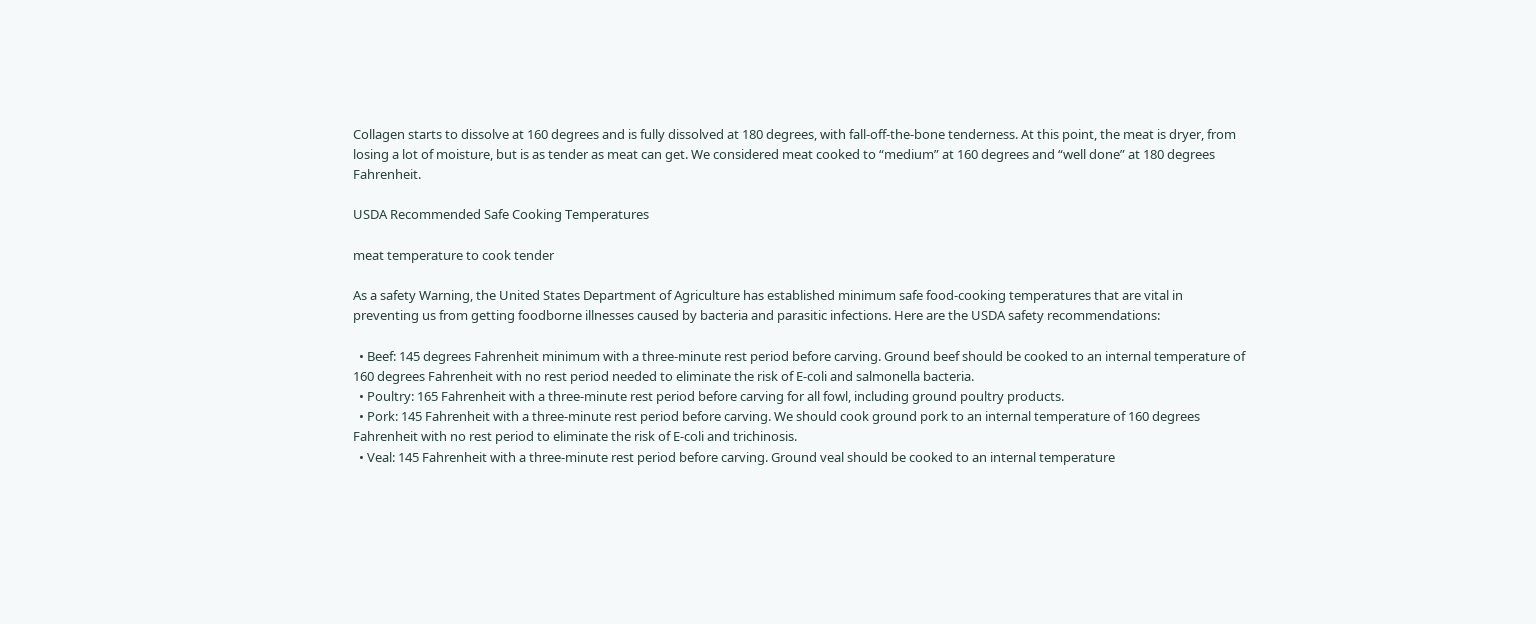Collagen starts to dissolve at 160 degrees and is fully dissolved at 180 degrees, with fall-off-the-bone tenderness. At this point, the meat is dryer, from losing a lot of moisture, but is as tender as meat can get. We considered meat cooked to “medium” at 160 degrees and “well done” at 180 degrees Fahrenheit.

USDA Recommended Safe Cooking Temperatures

meat temperature to cook tender

As a safety Warning, the United States Department of Agriculture has established minimum safe food-cooking temperatures that are vital in preventing us from getting foodborne illnesses caused by bacteria and parasitic infections. Here are the USDA safety recommendations:

  • Beef: 145 degrees Fahrenheit minimum with a three-minute rest period before carving. Ground beef should be cooked to an internal temperature of 160 degrees Fahrenheit with no rest period needed to eliminate the risk of E-coli and salmonella bacteria.
  • Poultry: 165 Fahrenheit with a three-minute rest period before carving for all fowl, including ground poultry products.
  • Pork: 145 Fahrenheit with a three-minute rest period before carving. We should cook ground pork to an internal temperature of 160 degrees Fahrenheit with no rest period to eliminate the risk of E-coli and trichinosis.
  • Veal: 145 Fahrenheit with a three-minute rest period before carving. Ground veal should be cooked to an internal temperature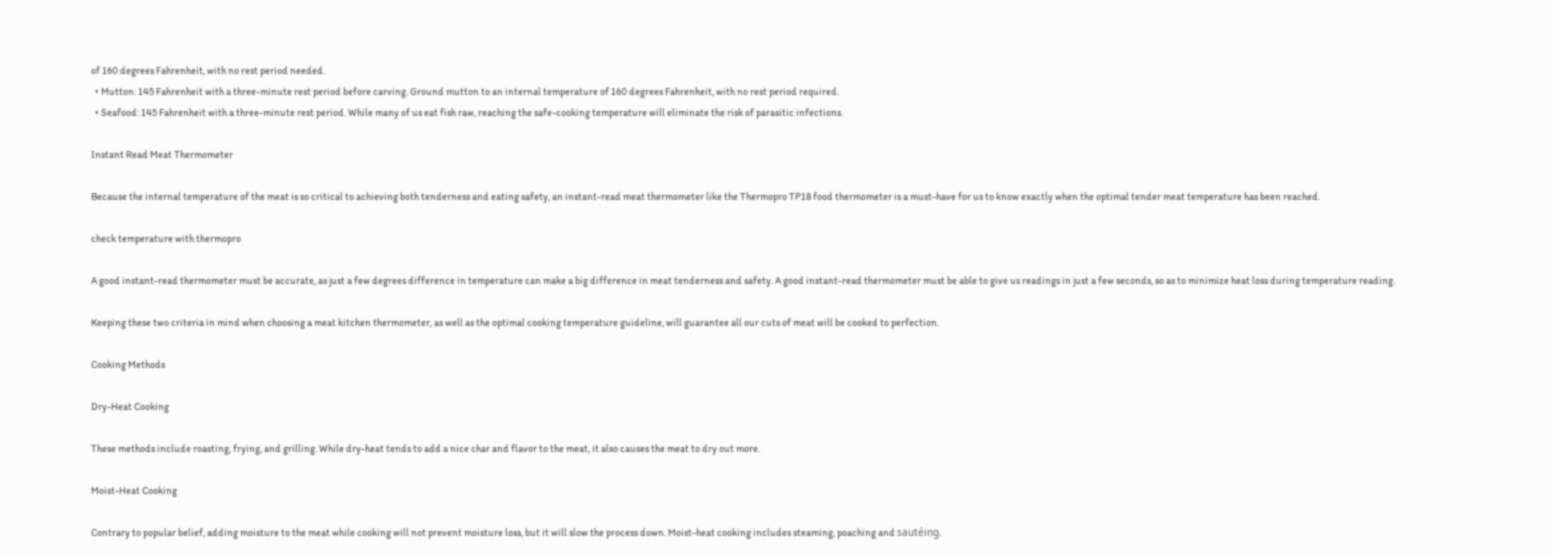of 160 degrees Fahrenheit, with no rest period needed.
  • Mutton: 145 Fahrenheit with a three-minute rest period before carving. Ground mutton to an internal temperature of 160 degrees Fahrenheit, with no rest period required.
  • Seafood: 145 Fahrenheit with a three-minute rest period. While many of us eat fish raw, reaching the safe-cooking temperature will eliminate the risk of parasitic infections.

Instant Read Meat Thermometer

Because the internal temperature of the meat is so critical to achieving both tenderness and eating safety, an instant-read meat thermometer like the Thermopro TP18 food thermometer is a must-have for us to know exactly when the optimal tender meat temperature has been reached.

check temperature with thermopro

A good instant-read thermometer must be accurate, as just a few degrees difference in temperature can make a big difference in meat tenderness and safety. A good instant-read thermometer must be able to give us readings in just a few seconds, so as to minimize heat loss during temperature reading.

Keeping these two criteria in mind when choosing a meat kitchen thermometer, as well as the optimal cooking temperature guideline, will guarantee all our cuts of meat will be cooked to perfection.

Cooking Methods

Dry-Heat Cooking

These methods include roasting, frying, and grilling. While dry-heat tends to add a nice char and flavor to the meat, it also causes the meat to dry out more.

Moist-Heat Cooking

Contrary to popular belief, adding moisture to the meat while cooking will not prevent moisture loss, but it will slow the process down. Moist-heat cooking includes steaming, poaching and sautéing.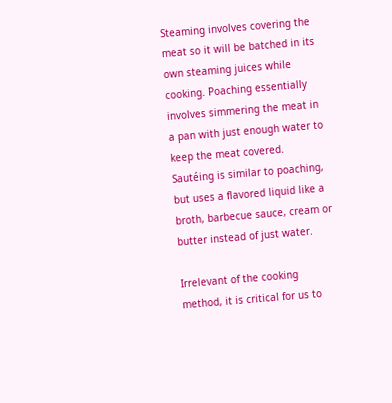Steaming involves covering the meat so it will be batched in its own steaming juices while cooking. Poaching essentially involves simmering the meat in a pan with just enough water to keep the meat covered. Sautéing is similar to poaching, but uses a flavored liquid like a broth, barbecue sauce, cream or butter instead of just water.

Irrelevant of the cooking method, it is critical for us to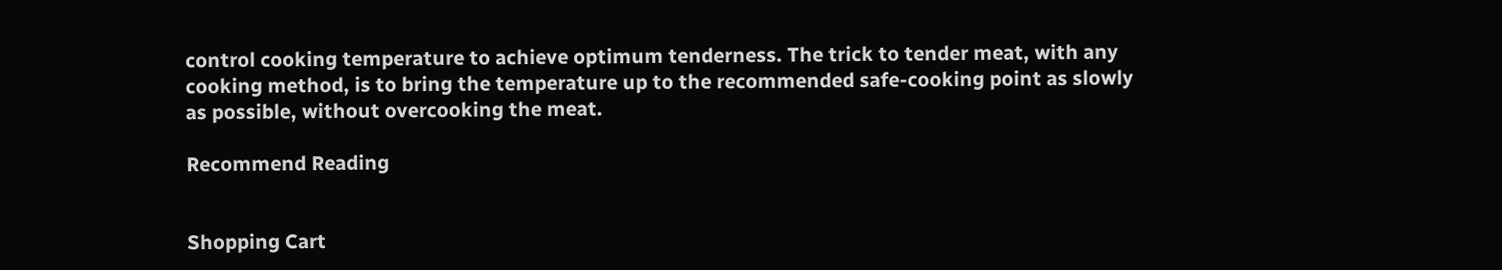control cooking temperature to achieve optimum tenderness. The trick to tender meat, with any cooking method, is to bring the temperature up to the recommended safe-cooking point as slowly as possible, without overcooking the meat.

Recommend Reading


Shopping Cart